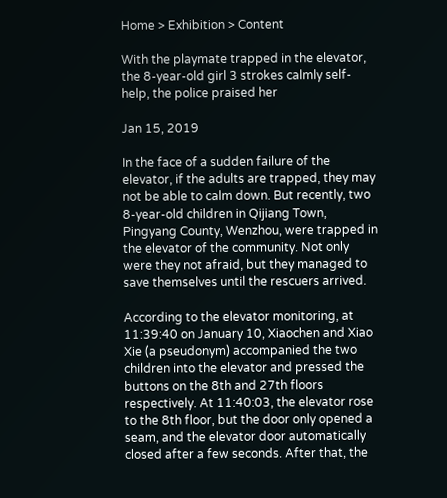Home > Exhibition > Content

With the playmate trapped in the elevator, the 8-year-old girl 3 strokes calmly self-help, the police praised her

Jan 15, 2019

In the face of a sudden failure of the elevator, if the adults are trapped, they may not be able to calm down. But recently, two 8-year-old children in Qijiang Town, Pingyang County, Wenzhou, were trapped in the elevator of the community. Not only were they not afraid, but they managed to save themselves until the rescuers arrived.

According to the elevator monitoring, at 11:39:40 on January 10, Xiaochen and Xiao Xie (a pseudonym) accompanied the two children into the elevator and pressed the buttons on the 8th and 27th floors respectively. At 11:40:03, the elevator rose to the 8th floor, but the door only opened a seam, and the elevator door automatically closed after a few seconds. After that, the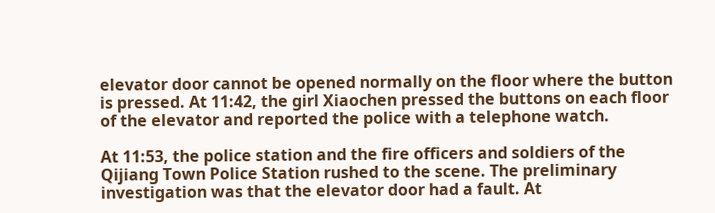elevator door cannot be opened normally on the floor where the button is pressed. At 11:42, the girl Xiaochen pressed the buttons on each floor of the elevator and reported the police with a telephone watch.

At 11:53, the police station and the fire officers and soldiers of the Qijiang Town Police Station rushed to the scene. The preliminary investigation was that the elevator door had a fault. At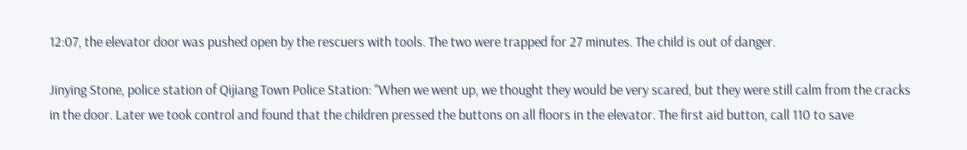12:07, the elevator door was pushed open by the rescuers with tools. The two were trapped for 27 minutes. The child is out of danger.

Jinying Stone, police station of Qijiang Town Police Station: "When we went up, we thought they would be very scared, but they were still calm from the cracks in the door. Later we took control and found that the children pressed the buttons on all floors in the elevator. The first aid button, call 110 to save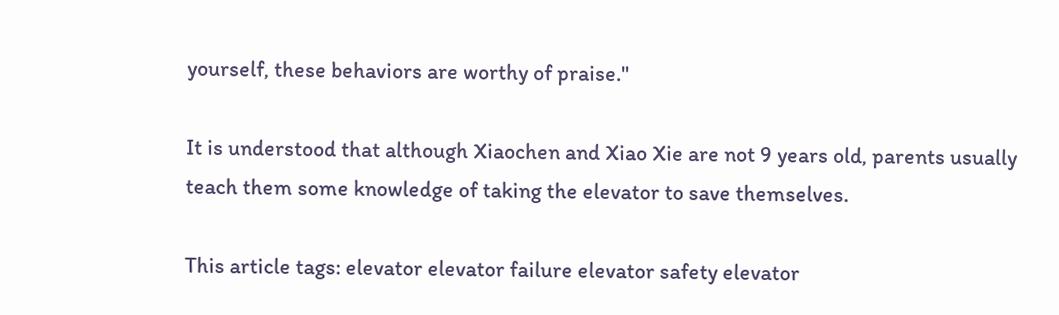yourself, these behaviors are worthy of praise."

It is understood that although Xiaochen and Xiao Xie are not 9 years old, parents usually teach them some knowledge of taking the elevator to save themselves.

This article tags: elevator elevator failure elevator safety elevator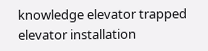knowledge elevator trapped elevator installation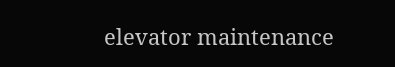elevator maintenance